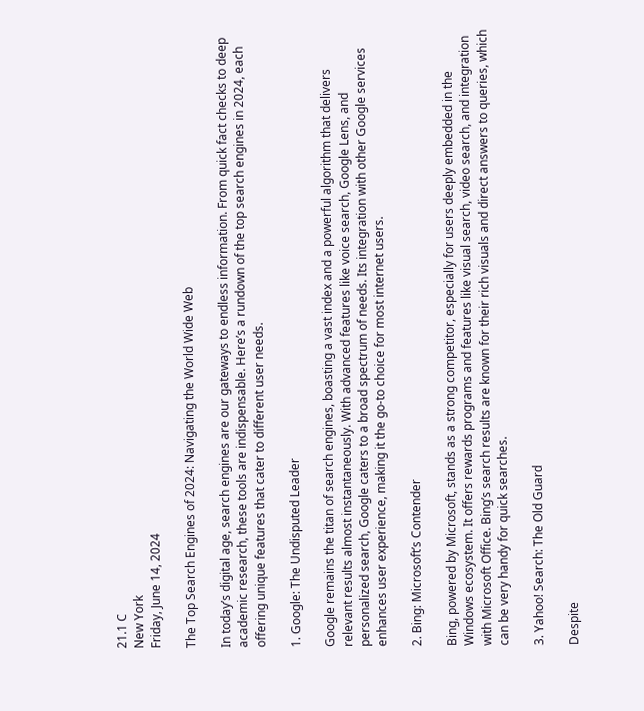21.1 C
New York
Friday, June 14, 2024

The Top Search Engines of 2024: Navigating the World Wide Web

In today’s digital age, search engines are our gateways to endless information. From quick fact checks to deep academic research, these tools are indispensable. Here’s a rundown of the top search engines in 2024, each offering unique features that cater to different user needs.

1. Google: The Undisputed Leader

Google remains the titan of search engines, boasting a vast index and a powerful algorithm that delivers relevant results almost instantaneously. With advanced features like voice search, Google Lens, and personalized search, Google caters to a broad spectrum of needs. Its integration with other Google services enhances user experience, making it the go-to choice for most internet users.

2. Bing: Microsoft’s Contender

Bing, powered by Microsoft, stands as a strong competitor, especially for users deeply embedded in the Windows ecosystem. It offers rewards programs and features like visual search, video search, and integration with Microsoft Office. Bing’s search results are known for their rich visuals and direct answers to queries, which can be very handy for quick searches.

3. Yahoo! Search: The Old Guard

Despite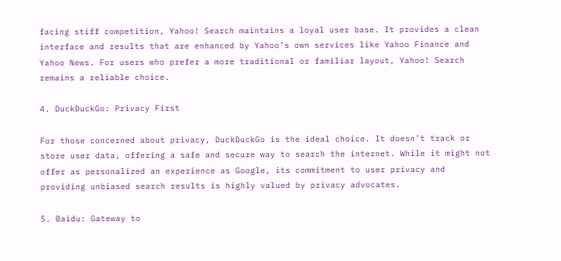facing stiff competition, Yahoo! Search maintains a loyal user base. It provides a clean interface and results that are enhanced by Yahoo’s own services like Yahoo Finance and Yahoo News. For users who prefer a more traditional or familiar layout, Yahoo! Search remains a reliable choice.

4. DuckDuckGo: Privacy First

For those concerned about privacy, DuckDuckGo is the ideal choice. It doesn’t track or store user data, offering a safe and secure way to search the internet. While it might not offer as personalized an experience as Google, its commitment to user privacy and providing unbiased search results is highly valued by privacy advocates.

5. Baidu: Gateway to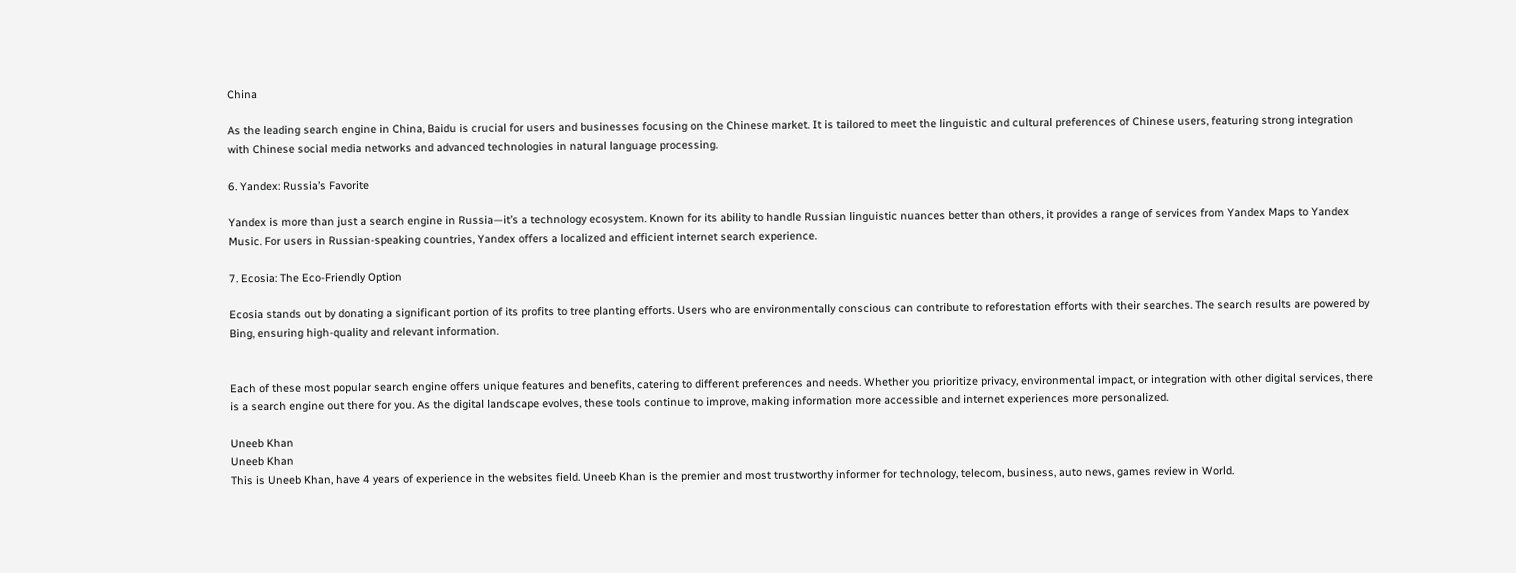China

As the leading search engine in China, Baidu is crucial for users and businesses focusing on the Chinese market. It is tailored to meet the linguistic and cultural preferences of Chinese users, featuring strong integration with Chinese social media networks and advanced technologies in natural language processing.

6. Yandex: Russia’s Favorite

Yandex is more than just a search engine in Russia—it’s a technology ecosystem. Known for its ability to handle Russian linguistic nuances better than others, it provides a range of services from Yandex Maps to Yandex Music. For users in Russian-speaking countries, Yandex offers a localized and efficient internet search experience.

7. Ecosia: The Eco-Friendly Option

Ecosia stands out by donating a significant portion of its profits to tree planting efforts. Users who are environmentally conscious can contribute to reforestation efforts with their searches. The search results are powered by Bing, ensuring high-quality and relevant information.


Each of these most popular search engine offers unique features and benefits, catering to different preferences and needs. Whether you prioritize privacy, environmental impact, or integration with other digital services, there is a search engine out there for you. As the digital landscape evolves, these tools continue to improve, making information more accessible and internet experiences more personalized.

Uneeb Khan
Uneeb Khan
This is Uneeb Khan, have 4 years of experience in the websites field. Uneeb Khan is the premier and most trustworthy informer for technology, telecom, business, auto news, games review in World.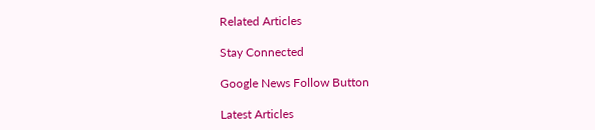Related Articles

Stay Connected

Google News Follow Button

Latest Articles